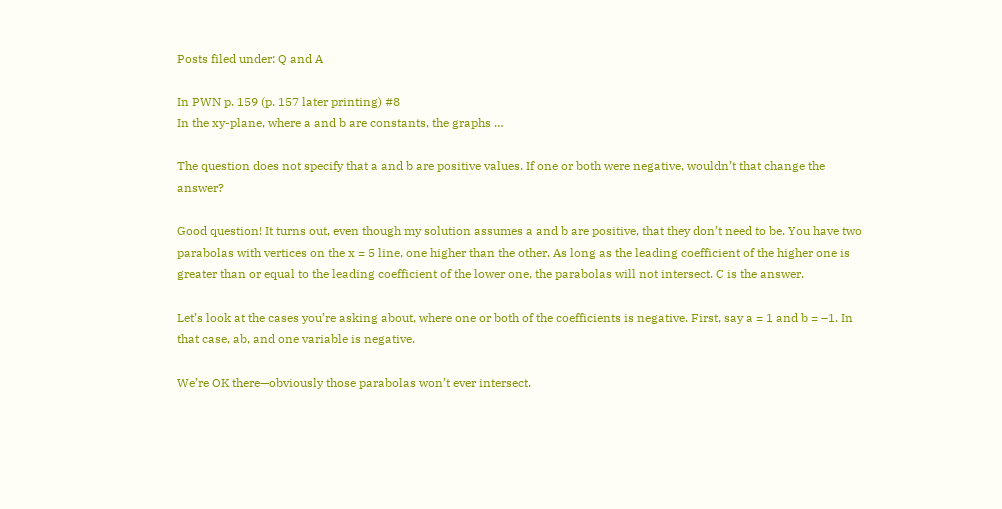Posts filed under: Q and A

In PWN p. 159 (p. 157 later printing) #8
In the xy-plane, where a and b are constants, the graphs …

The question does not specify that a and b are positive values. If one or both were negative, wouldn’t that change the answer?

Good question! It turns out, even though my solution assumes a and b are positive, that they don’t need to be. You have two parabolas with vertices on the x = 5 line, one higher than the other. As long as the leading coefficient of the higher one is greater than or equal to the leading coefficient of the lower one, the parabolas will not intersect. C is the answer.

Let’s look at the cases you’re asking about, where one or both of the coefficients is negative. First, say a = 1 and b = –1. In that case, ab, and one variable is negative.

We’re OK there—obviously those parabolas won’t ever intersect.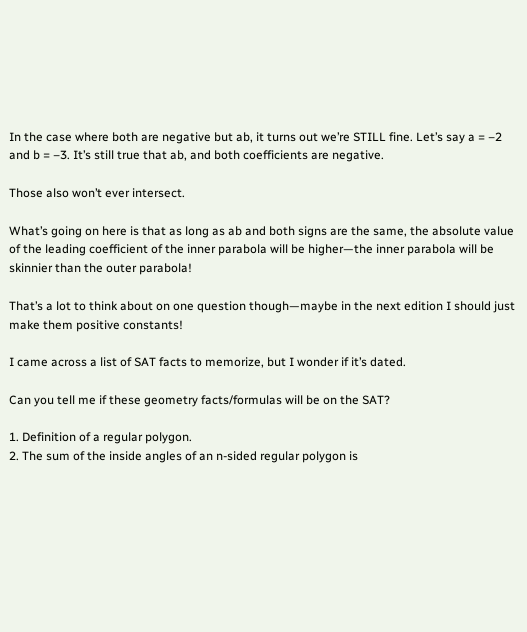In the case where both are negative but ab, it turns out we’re STILL fine. Let’s say a = –2 and b = –3. It’s still true that ab, and both coefficients are negative.

Those also won’t ever intersect.

What’s going on here is that as long as ab and both signs are the same, the absolute value of the leading coefficient of the inner parabola will be higher—the inner parabola will be skinnier than the outer parabola!

That’s a lot to think about on one question though—maybe in the next edition I should just make them positive constants!

I came across a list of SAT facts to memorize, but I wonder if it’s dated.

Can you tell me if these geometry facts/formulas will be on the SAT?

1. Definition of a regular polygon.
2. The sum of the inside angles of an n-sided regular polygon is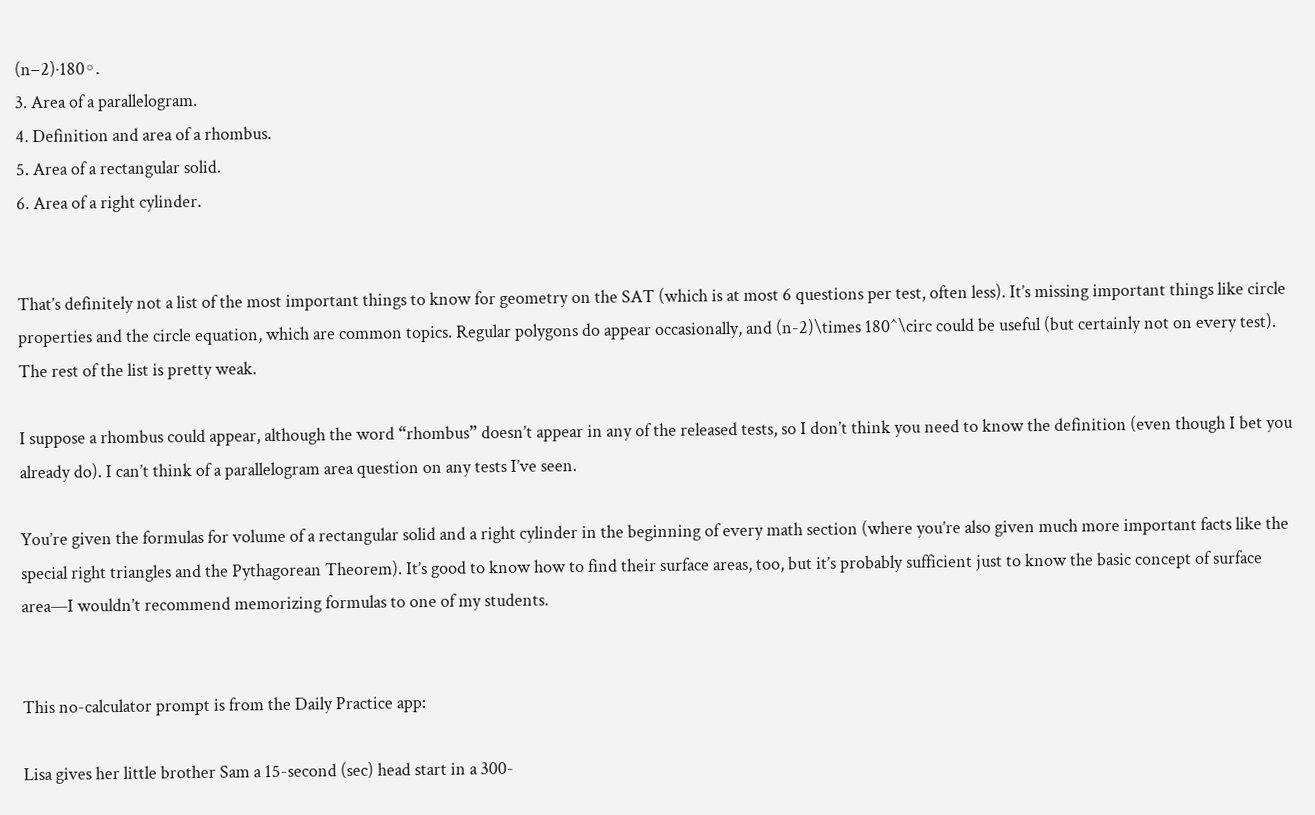(n−2)·180◦.
3. Area of a parallelogram.
4. Definition and area of a rhombus.
5. Area of a rectangular solid.
6. Area of a right cylinder.


That’s definitely not a list of the most important things to know for geometry on the SAT (which is at most 6 questions per test, often less). It’s missing important things like circle properties and the circle equation, which are common topics. Regular polygons do appear occasionally, and (n-2)\times 180^\circ could be useful (but certainly not on every test). The rest of the list is pretty weak.

I suppose a rhombus could appear, although the word “rhombus” doesn’t appear in any of the released tests, so I don’t think you need to know the definition (even though I bet you already do). I can’t think of a parallelogram area question on any tests I’ve seen.

You’re given the formulas for volume of a rectangular solid and a right cylinder in the beginning of every math section (where you’re also given much more important facts like the special right triangles and the Pythagorean Theorem). It’s good to know how to find their surface areas, too, but it’s probably sufficient just to know the basic concept of surface area—I wouldn’t recommend memorizing formulas to one of my students.


This no-calculator prompt is from the Daily Practice app:

Lisa gives her little brother Sam a 15-second (sec) head start in a 300-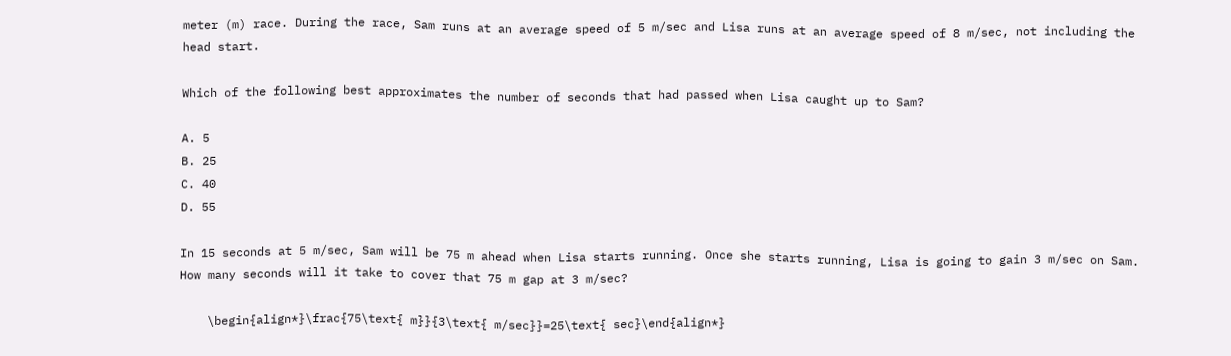meter (m) race. During the race, Sam runs at an average speed of 5 m/sec and Lisa runs at an average speed of 8 m/sec, not including the head start.

Which of the following best approximates the number of seconds that had passed when Lisa caught up to Sam?

A. 5
B. 25
C. 40
D. 55

In 15 seconds at 5 m/sec, Sam will be 75 m ahead when Lisa starts running. Once she starts running, Lisa is going to gain 3 m/sec on Sam. How many seconds will it take to cover that 75 m gap at 3 m/sec?

    \begin{align*}\frac{75\text{ m}}{3\text{ m/sec}}=25\text{ sec}\end{align*}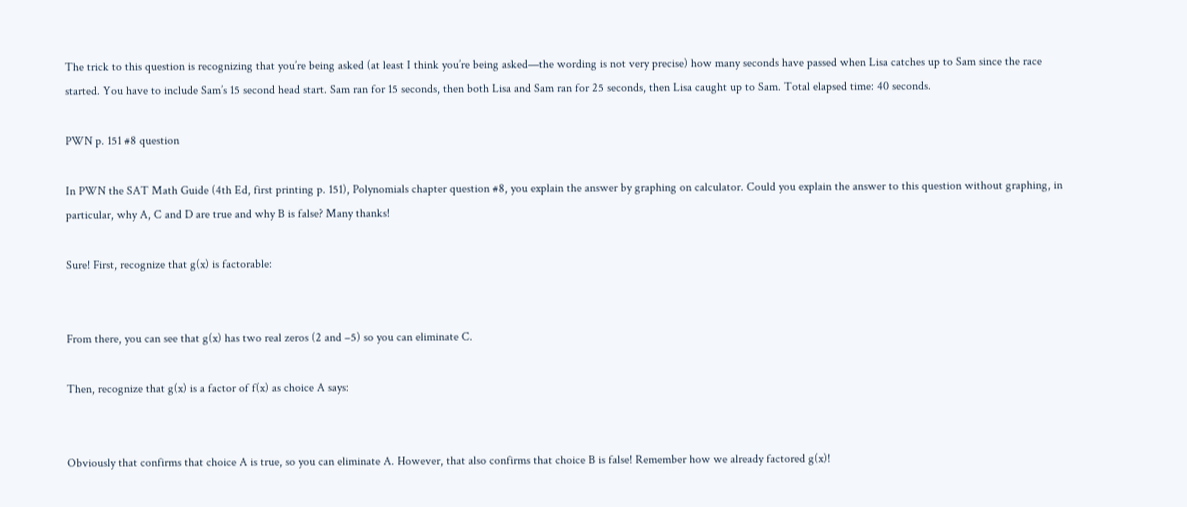The trick to this question is recognizing that you’re being asked (at least I think you’re being asked—the wording is not very precise) how many seconds have passed when Lisa catches up to Sam since the race started. You have to include Sam’s 15 second head start. Sam ran for 15 seconds, then both Lisa and Sam ran for 25 seconds, then Lisa caught up to Sam. Total elapsed time: 40 seconds.

PWN p. 151 #8 question

In PWN the SAT Math Guide (4th Ed, first printing p. 151), Polynomials chapter question #8, you explain the answer by graphing on calculator. Could you explain the answer to this question without graphing, in particular, why A, C and D are true and why B is false? Many thanks!

Sure! First, recognize that g(x) is factorable:


From there, you can see that g(x) has two real zeros (2 and –5) so you can eliminate C.

Then, recognize that g(x) is a factor of f(x) as choice A says:


Obviously that confirms that choice A is true, so you can eliminate A. However, that also confirms that choice B is false! Remember how we already factored g(x)!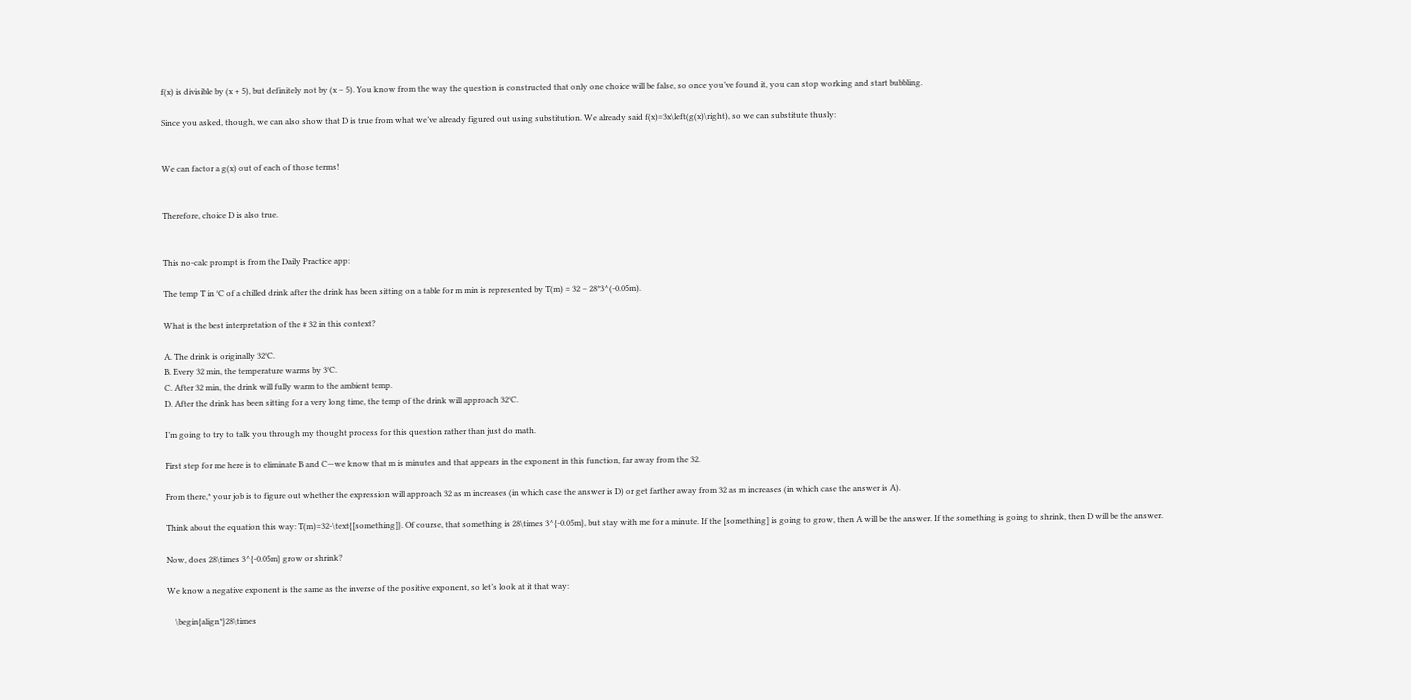f(x) is divisible by (x + 5), but definitely not by (x – 5). You know from the way the question is constructed that only one choice will be false, so once you’ve found it, you can stop working and start bubbling.

Since you asked, though, we can also show that D is true from what we’ve already figured out using substitution. We already said f(x)=3x\left(g(x)\right), so we can substitute thusly:


We can factor a g(x) out of each of those terms!


Therefore, choice D is also true.


This no-calc prompt is from the Daily Practice app:

The temp T in °C of a chilled drink after the drink has been sitting on a table for m min is represented by T(m) = 32 – 28*3^(-0.05m).

What is the best interpretation of the # 32 in this context?

A. The drink is originally 32°C.
B. Every 32 min, the temperature warms by 3°C.
C. After 32 min, the drink will fully warm to the ambient temp.
D. After the drink has been sitting for a very long time, the temp of the drink will approach 32°C.

I’m going to try to talk you through my thought process for this question rather than just do math.

First step for me here is to eliminate B and C—we know that m is minutes and that appears in the exponent in this function, far away from the 32.

From there,* your job is to figure out whether the expression will approach 32 as m increases (in which case the answer is D) or get farther away from 32 as m increases (in which case the answer is A).

Think about the equation this way: T(m)=32-\text{[something]}. Of course, that something is 28\times 3^{-0.05m}, but stay with me for a minute. If the [something] is going to grow, then A will be the answer. If the something is going to shrink, then D will be the answer.

Now, does 28\times 3^{-0.05m} grow or shrink?

We know a negative exponent is the same as the inverse of the positive exponent, so let’s look at it that way:

    \begin{align*}28\times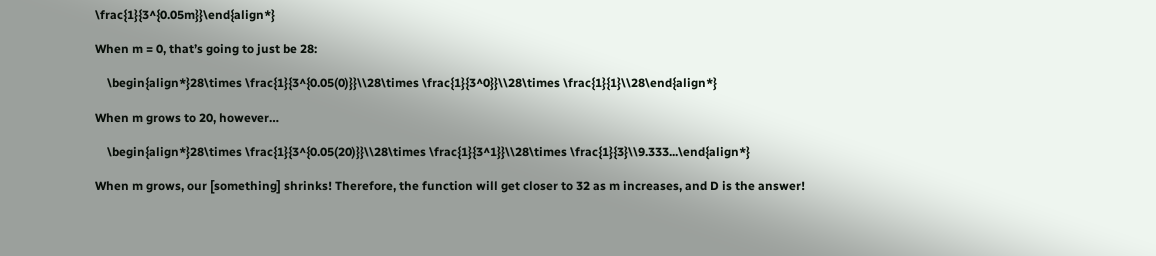\frac{1}{3^{0.05m}}\end{align*}

When m = 0, that’s going to just be 28:

    \begin{align*}28\times \frac{1}{3^{0.05(0)}}\\28\times \frac{1}{3^0}}\\28\times \frac{1}{1}\\28\end{align*}

When m grows to 20, however…

    \begin{align*}28\times \frac{1}{3^{0.05(20)}}\\28\times \frac{1}{3^1}}\\28\times \frac{1}{3}\\9.333...\end{align*}

When m grows, our [something] shrinks! Therefore, the function will get closer to 32 as m increases, and D is the answer!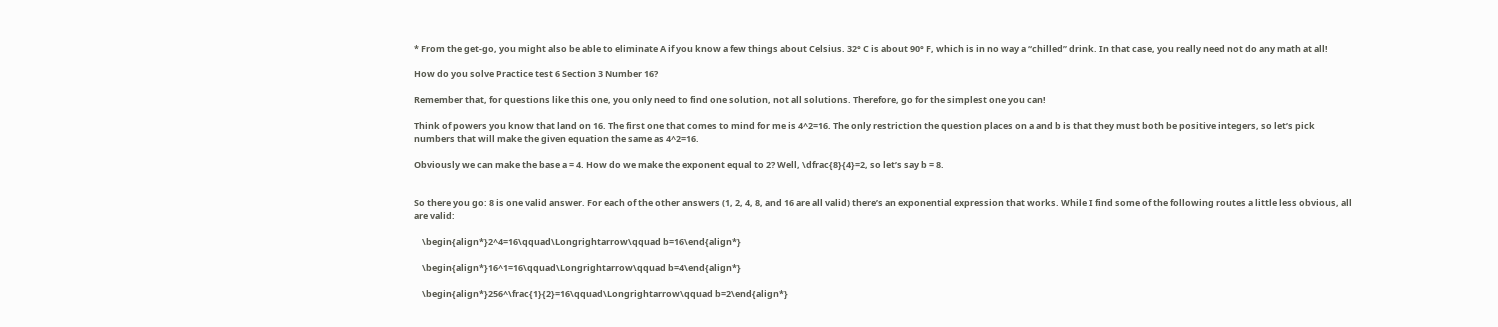* From the get-go, you might also be able to eliminate A if you know a few things about Celsius. 32° C is about 90° F, which is in no way a “chilled” drink. In that case, you really need not do any math at all!

How do you solve Practice test 6 Section 3 Number 16?

Remember that, for questions like this one, you only need to find one solution, not all solutions. Therefore, go for the simplest one you can!

Think of powers you know that land on 16. The first one that comes to mind for me is 4^2=16. The only restriction the question places on a and b is that they must both be positive integers, so let’s pick numbers that will make the given equation the same as 4^2=16.

Obviously we can make the base a = 4. How do we make the exponent equal to 2? Well, \dfrac{8}{4}=2, so let’s say b = 8.


So there you go: 8 is one valid answer. For each of the other answers (1, 2, 4, 8, and 16 are all valid) there’s an exponential expression that works. While I find some of the following routes a little less obvious, all are valid:

    \begin{align*}2^4=16\qquad\Longrightarrow\qquad b=16\end{align*}

    \begin{align*}16^1=16\qquad\Longrightarrow\qquad b=4\end{align*}

    \begin{align*}256^\frac{1}{2}=16\qquad\Longrightarrow\qquad b=2\end{align*}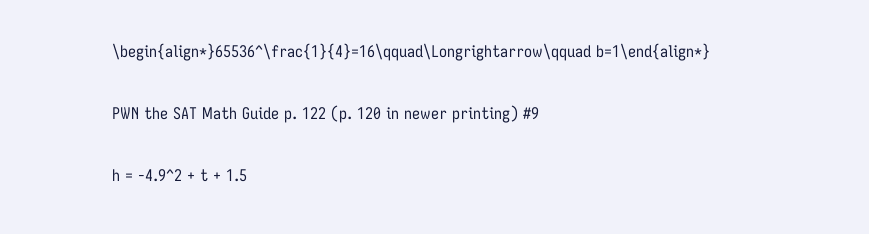\begin{align*}65536^\frac{1}{4}=16\qquad\Longrightarrow\qquad b=1\end{align*}

PWN the SAT Math Guide p. 122 (p. 120 in newer printing) #9

h = -4.9^2 + t + 1.5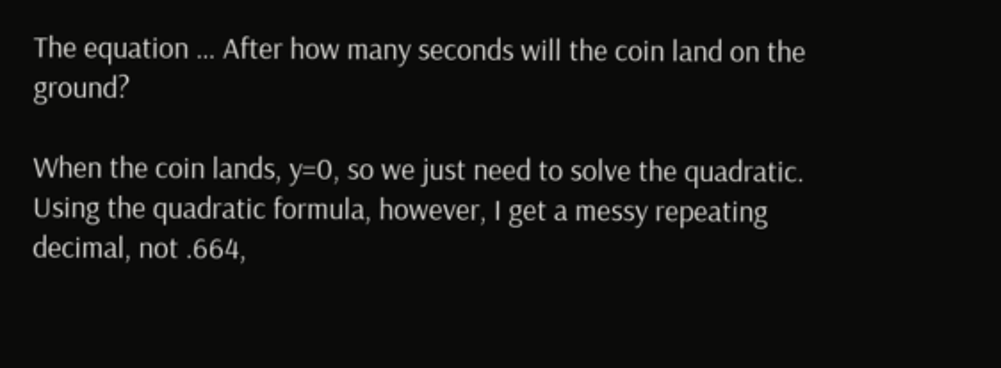The equation … After how many seconds will the coin land on the ground?

When the coin lands, y=0, so we just need to solve the quadratic. Using the quadratic formula, however, I get a messy repeating decimal, not .664,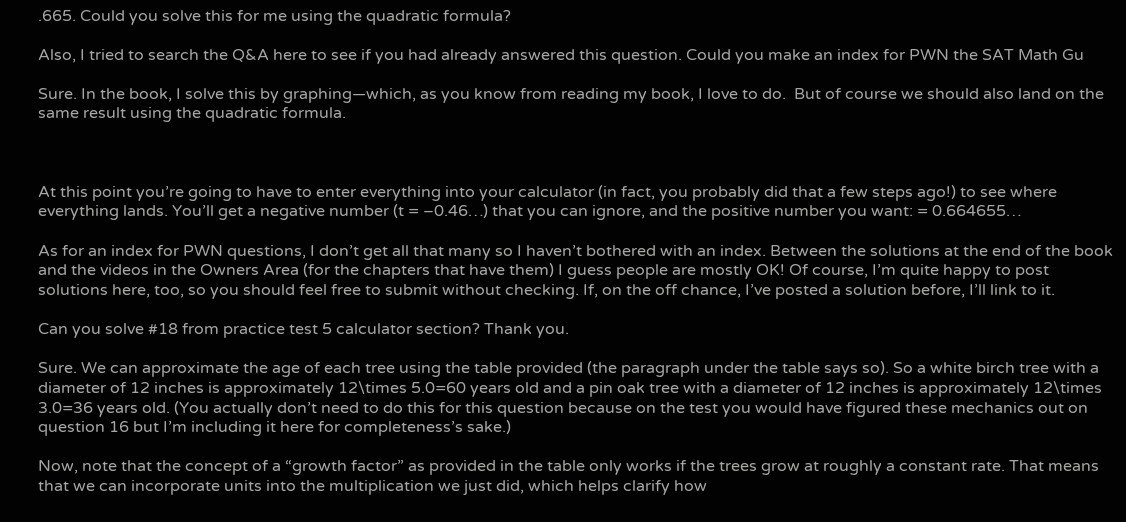.665. Could you solve this for me using the quadratic formula?

Also, I tried to search the Q&A here to see if you had already answered this question. Could you make an index for PWN the SAT Math Gu

Sure. In the book, I solve this by graphing—which, as you know from reading my book, I love to do.  But of course we should also land on the same result using the quadratic formula.



At this point you’re going to have to enter everything into your calculator (in fact, you probably did that a few steps ago!) to see where everything lands. You’ll get a negative number (t = –0.46…) that you can ignore, and the positive number you want: = 0.664655…

As for an index for PWN questions, I don’t get all that many so I haven’t bothered with an index. Between the solutions at the end of the book and the videos in the Owners Area (for the chapters that have them) I guess people are mostly OK! Of course, I’m quite happy to post solutions here, too, so you should feel free to submit without checking. If, on the off chance, I’ve posted a solution before, I’ll link to it.

Can you solve #18 from practice test 5 calculator section? Thank you.

Sure. We can approximate the age of each tree using the table provided (the paragraph under the table says so). So a white birch tree with a diameter of 12 inches is approximately 12\times 5.0=60 years old and a pin oak tree with a diameter of 12 inches is approximately 12\times 3.0=36 years old. (You actually don’t need to do this for this question because on the test you would have figured these mechanics out on question 16 but I’m including it here for completeness’s sake.)

Now, note that the concept of a “growth factor” as provided in the table only works if the trees grow at roughly a constant rate. That means that we can incorporate units into the multiplication we just did, which helps clarify how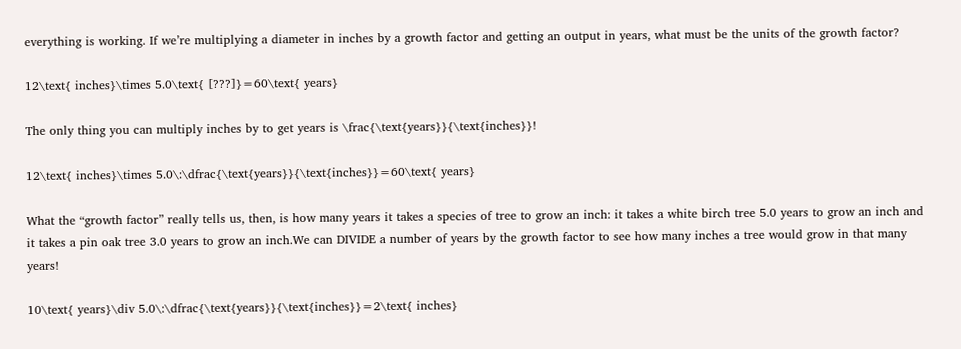everything is working. If we’re multiplying a diameter in inches by a growth factor and getting an output in years, what must be the units of the growth factor?

12\text{ inches}\times 5.0\text{ [???]}=60\text{ years}

The only thing you can multiply inches by to get years is \frac{\text{years}}{\text{inches}}!

12\text{ inches}\times 5.0\:\dfrac{\text{years}}{\text{inches}}=60\text{ years}

What the “growth factor” really tells us, then, is how many years it takes a species of tree to grow an inch: it takes a white birch tree 5.0 years to grow an inch and it takes a pin oak tree 3.0 years to grow an inch.We can DIVIDE a number of years by the growth factor to see how many inches a tree would grow in that many years!

10\text{ years}\div 5.0\:\dfrac{\text{years}}{\text{inches}}=2\text{ inches}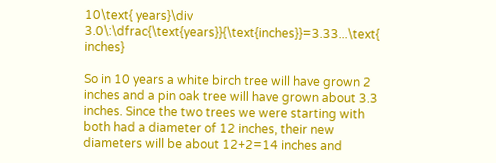10\text{ years}\div 3.0\:\dfrac{\text{years}}{\text{inches}}=3.33...\text{ inches}

So in 10 years a white birch tree will have grown 2 inches and a pin oak tree will have grown about 3.3 inches. Since the two trees we were starting with both had a diameter of 12 inches, their new diameters will be about 12+2=14 inches and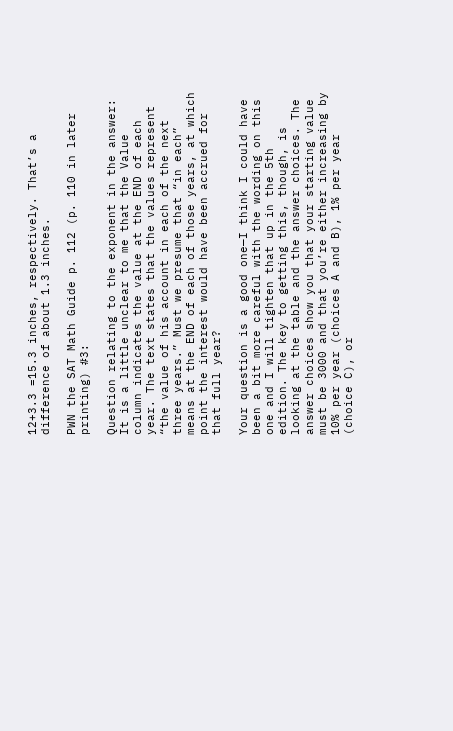12+3.3 =15.3 inches, respectively. That’s a difference of about 1.3 inches.

PWN the SAT Math Guide p. 112 (p. 110 in later printing) #3:

Question relating to the exponent in the answer: It is a little unclear to me that the Value column indicates the value at the END of each year. The text states that the values represent “the value of his account in each of the next three years.” Must we presume that “in each” means at the END of each of those years, at which point the interest would have been accrued for that full year?

Your question is a good one—I think I could have been a bit more careful with the wording on this one and I will tighten that up in the 5th edition. The key to getting this, though, is looking at the table and the answer choices. The answer choices show you that your starting value must be 3000 and that you’re either increasing by 10% per year (choices A and B), 1% per year (choice C), or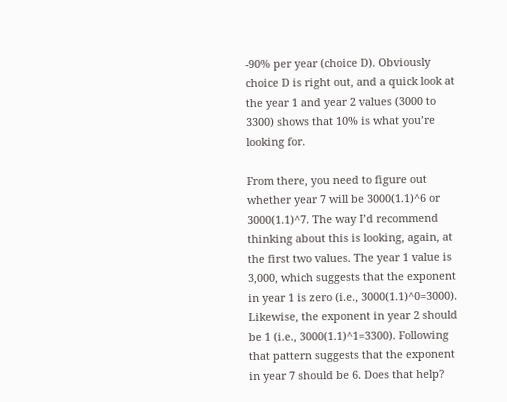-90% per year (choice D). Obviously choice D is right out, and a quick look at the year 1 and year 2 values (3000 to 3300) shows that 10% is what you’re looking for.

From there, you need to figure out whether year 7 will be 3000(1.1)^6 or 3000(1.1)^7. The way I’d recommend thinking about this is looking, again, at the first two values. The year 1 value is 3,000, which suggests that the exponent in year 1 is zero (i.e., 3000(1.1)^0=3000). Likewise, the exponent in year 2 should be 1 (i.e., 3000(1.1)^1=3300). Following that pattern suggests that the exponent in year 7 should be 6. Does that help?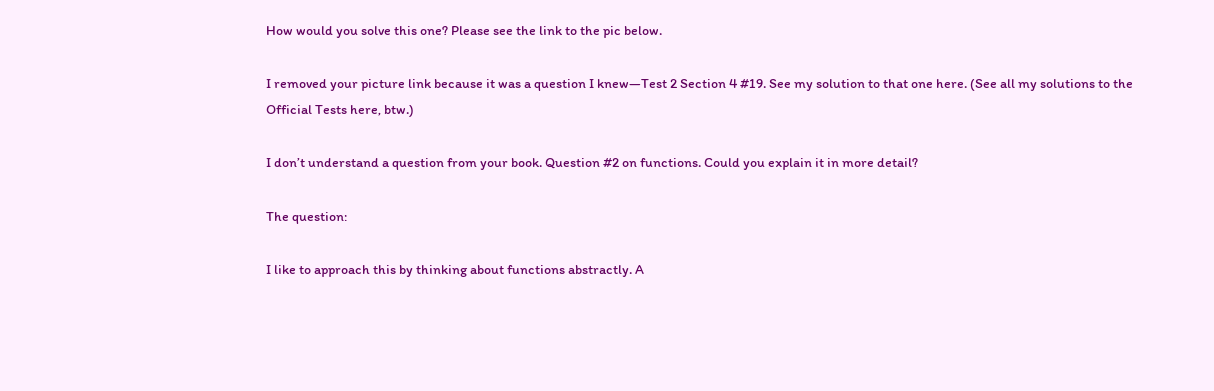How would you solve this one? Please see the link to the pic below.

I removed your picture link because it was a question I knew—Test 2 Section 4 #19. See my solution to that one here. (See all my solutions to the Official Tests here, btw.)

I don’t understand a question from your book. Question #2 on functions. Could you explain it in more detail?

The question:

I like to approach this by thinking about functions abstractly. A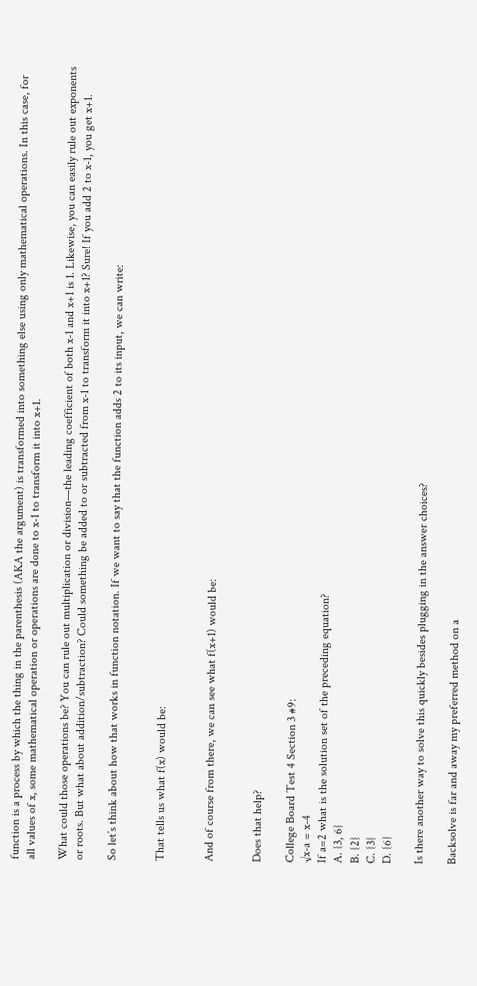function is a process by which the thing in the parenthesis (AKA the argument) is transformed into something else using only mathematical operations. In this case, for all values of x, some mathematical operation or operations are done to x-1 to transform it into x+1.

What could those operations be? You can rule out multiplication or division—the leading coefficient of both x-1 and x+1 is 1. Likewise, you can easily rule out exponents or roots. But what about addition/subtraction? Could something be added to or subtracted from x-1 to transform it into x+1? Sure! If you add 2 to x-1, you get x+1.

So let’s think about how that works in function notation. If we want to say that the function adds 2 to its input, we can write:


That tells us what f(x) would be:


And of course from there, we can see what f(x+1) would be:


Does that help?

College Board Test 4 Section 3 #9:
√x-a = x-4
If a=2 what is the solution set of the preceding equation?
A. {3, 6}
B. {2}
C. {3}
D. {6}

Is there another way to solve this quickly besides plugging in the answer choices?

Backsolve is far and away my preferred method on a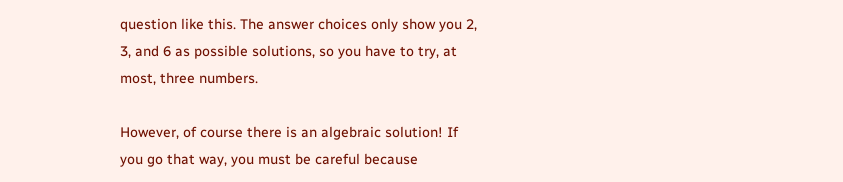question like this. The answer choices only show you 2, 3, and 6 as possible solutions, so you have to try, at most, three numbers.

However, of course there is an algebraic solution! If you go that way, you must be careful because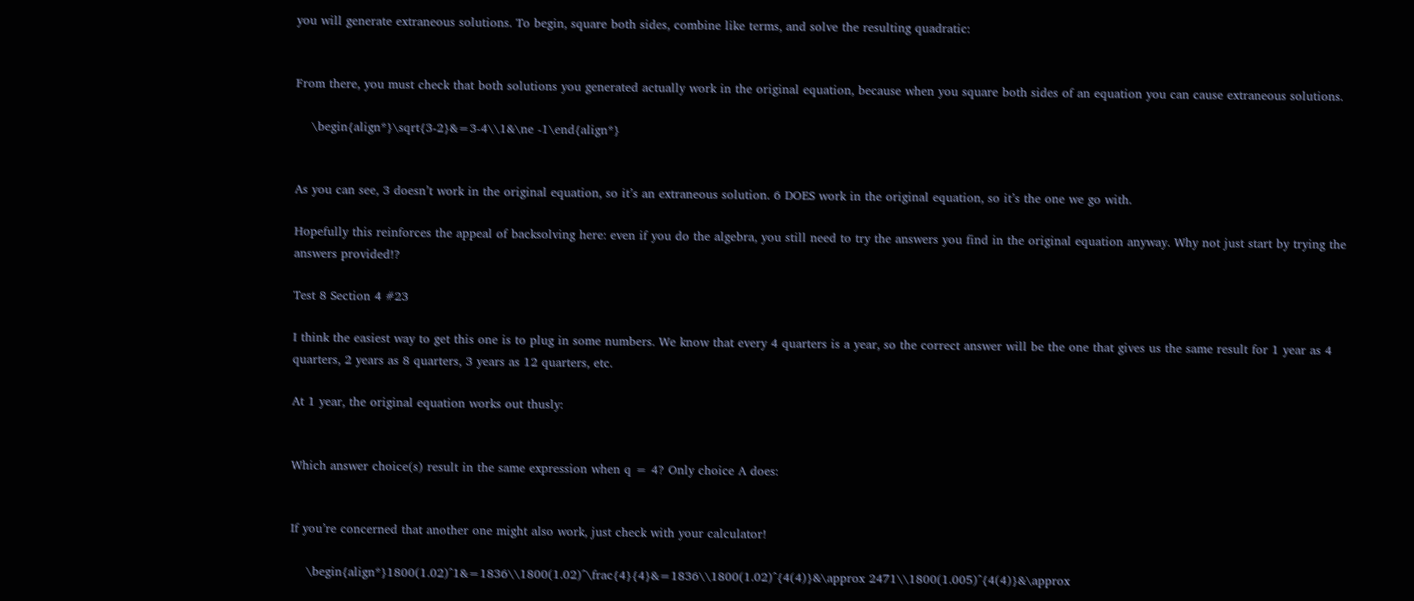you will generate extraneous solutions. To begin, square both sides, combine like terms, and solve the resulting quadratic:


From there, you must check that both solutions you generated actually work in the original equation, because when you square both sides of an equation you can cause extraneous solutions.

    \begin{align*}\sqrt{3-2}&=3-4\\1&\ne -1\end{align*}


As you can see, 3 doesn’t work in the original equation, so it’s an extraneous solution. 6 DOES work in the original equation, so it’s the one we go with.

Hopefully this reinforces the appeal of backsolving here: even if you do the algebra, you still need to try the answers you find in the original equation anyway. Why not just start by trying the answers provided!?

Test 8 Section 4 #23

I think the easiest way to get this one is to plug in some numbers. We know that every 4 quarters is a year, so the correct answer will be the one that gives us the same result for 1 year as 4 quarters, 2 years as 8 quarters, 3 years as 12 quarters, etc.

At 1 year, the original equation works out thusly:


Which answer choice(s) result in the same expression when q = 4? Only choice A does:


If you’re concerned that another one might also work, just check with your calculator!

    \begin{align*}1800(1.02)^1&=1836\\1800(1.02)^\frac{4}{4}&=1836\\1800(1.02)^{4(4)}&\approx 2471\\1800(1.005)^{4(4)}&\approx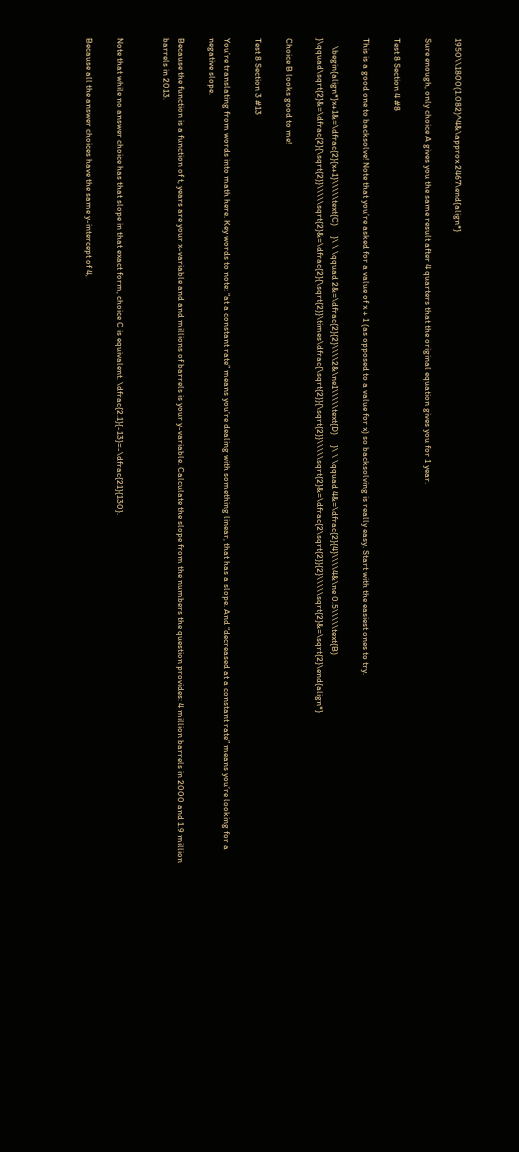1950\\1800(1.082)^4&\approx 2467\end{align*}

Sure enough, only choice A gives you the same result after 4 quarters that the original equation gives you for 1 year.

Test 8 Section 4 #8

This is a good one to backsolve! Note that you’re asked for a value of x + 1 (as opposed to a value for x) so backsolving is really easy. Start with the easiest ones to try.

    \begin{align*}x+1&=\dfrac{2}{x+1}\\\\\text{C)     }\ \ \qquad 2&=\dfrac{2}{2}\\\\2&\ne1\\\\\text{D)     }\ \ \qquad 4&=\dfrac{2}{4}\\\\4&\ne 0.5\\\\\text{B)     }\qquad\sqrt{2}&=\dfrac{2}{\sqrt{2}}\\\\\sqrt{2}&=\dfrac{2}{\sqrt{2}}\times\dfrac{\sqrt{2}}{\sqrt{2}}\\\\\sqrt{2}&=\dfrac{2\sqrt{2}}{2}\\\\\sqrt{2}&=\sqrt{2}\end{align*}

Choice B looks good to me!

Test 8 Section 3 #13

You’re translating from words into math here. Key words to note: “at a constant rate” means you’re dealing with something linear, that has a slope. And “decreased at a constant rate” means you’re looking for a negative slope.

Because the function is a function of t, years are your x-variable and and millions of barrels is your y-variable. Calculate the slope from the numbers the question provides: 4 million barrels in 2000 and 1.9 million barrels in 2013.


Note that while no answer choice has that slope in that exact form, choice C is equivalent. \dfrac{2.1}{-13}=-\dfrac{21}{130}.

Because all the answer choices have the same y-intercept of 4,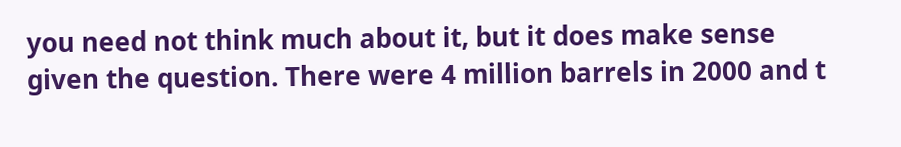you need not think much about it, but it does make sense given the question. There were 4 million barrels in 2000 and t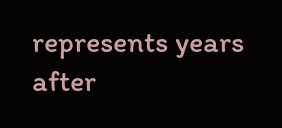represents years after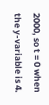2000, so t = 0 when the y-variable is 4.